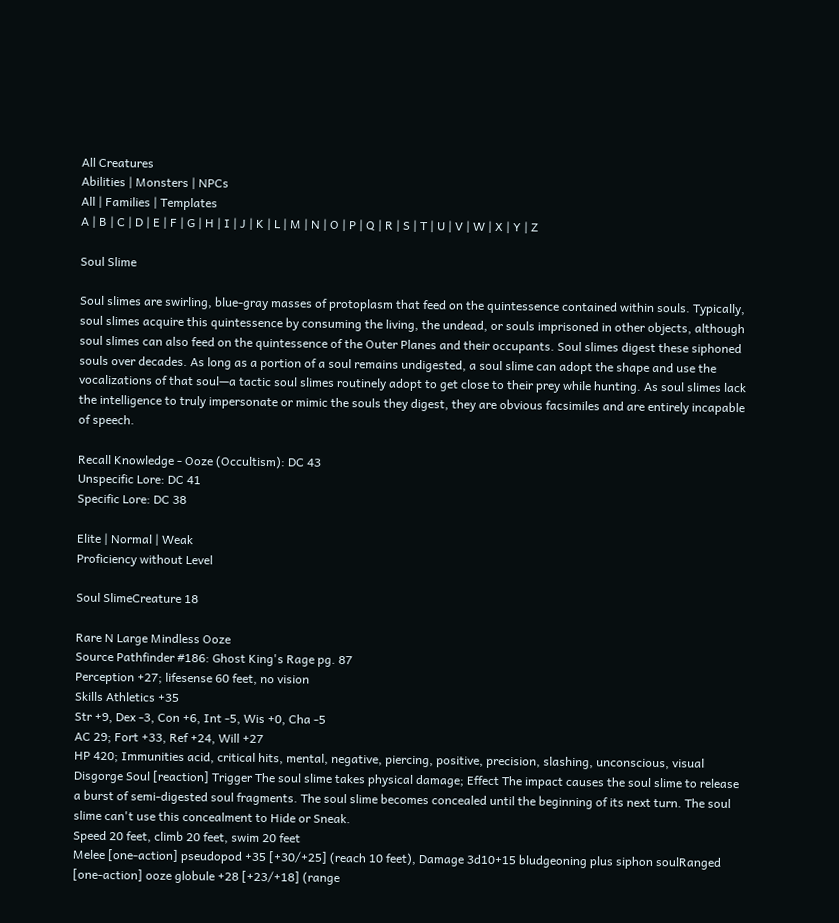All Creatures
Abilities | Monsters | NPCs
All | Families | Templates
A | B | C | D | E | F | G | H | I | J | K | L | M | N | O | P | Q | R | S | T | U | V | W | X | Y | Z

Soul Slime

Soul slimes are swirling, blue-gray masses of protoplasm that feed on the quintessence contained within souls. Typically, soul slimes acquire this quintessence by consuming the living, the undead, or souls imprisoned in other objects, although soul slimes can also feed on the quintessence of the Outer Planes and their occupants. Soul slimes digest these siphoned souls over decades. As long as a portion of a soul remains undigested, a soul slime can adopt the shape and use the vocalizations of that soul—a tactic soul slimes routinely adopt to get close to their prey while hunting. As soul slimes lack the intelligence to truly impersonate or mimic the souls they digest, they are obvious facsimiles and are entirely incapable of speech.

Recall Knowledge - Ooze (Occultism): DC 43
Unspecific Lore: DC 41
Specific Lore: DC 38

Elite | Normal | Weak
Proficiency without Level

Soul SlimeCreature 18

Rare N Large Mindless Ooze
Source Pathfinder #186: Ghost King's Rage pg. 87
Perception +27; lifesense 60 feet, no vision
Skills Athletics +35
Str +9, Dex -3, Con +6, Int -5, Wis +0, Cha -5
AC 29; Fort +33, Ref +24, Will +27
HP 420; Immunities acid, critical hits, mental, negative, piercing, positive, precision, slashing, unconscious, visual
Disgorge Soul [reaction] Trigger The soul slime takes physical damage; Effect The impact causes the soul slime to release a burst of semi-digested soul fragments. The soul slime becomes concealed until the beginning of its next turn. The soul slime can't use this concealment to Hide or Sneak.
Speed 20 feet, climb 20 feet, swim 20 feet
Melee [one-action] pseudopod +35 [+30/+25] (reach 10 feet), Damage 3d10+15 bludgeoning plus siphon soulRanged [one-action] ooze globule +28 [+23/+18] (range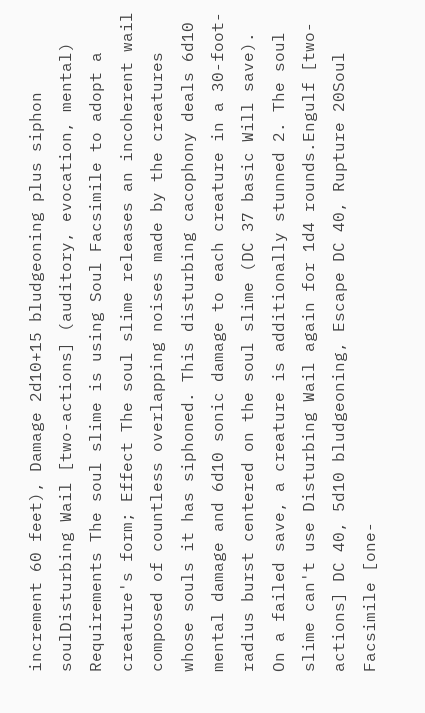increment 60 feet), Damage 2d10+15 bludgeoning plus siphon soulDisturbing Wail [two-actions] (auditory, evocation, mental) Requirements The soul slime is using Soul Facsimile to adopt a creature's form; Effect The soul slime releases an incoherent wail composed of countless overlapping noises made by the creatures whose souls it has siphoned. This disturbing cacophony deals 6d10 mental damage and 6d10 sonic damage to each creature in a 30-foot-radius burst centered on the soul slime (DC 37 basic Will save). On a failed save, a creature is additionally stunned 2. The soul slime can't use Disturbing Wail again for 1d4 rounds.Engulf [two-actions] DC 40, 5d10 bludgeoning, Escape DC 40, Rupture 20Soul Facsimile [one-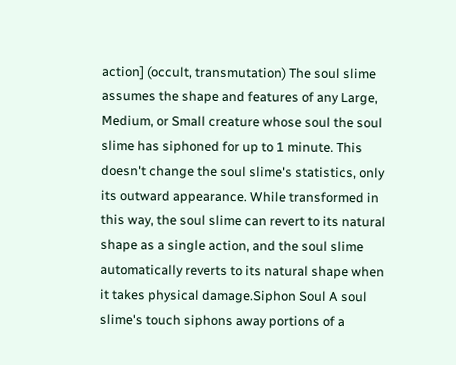action] (occult, transmutation) The soul slime assumes the shape and features of any Large, Medium, or Small creature whose soul the soul slime has siphoned for up to 1 minute. This doesn't change the soul slime's statistics, only its outward appearance. While transformed in this way, the soul slime can revert to its natural shape as a single action, and the soul slime automatically reverts to its natural shape when it takes physical damage.Siphon Soul A soul slime's touch siphons away portions of a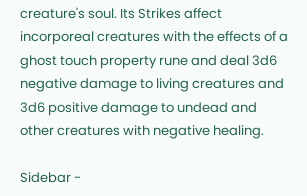creature's soul. Its Strikes affect incorporeal creatures with the effects of a ghost touch property rune and deal 3d6 negative damage to living creatures and 3d6 positive damage to undead and other creatures with negative healing.

Sidebar -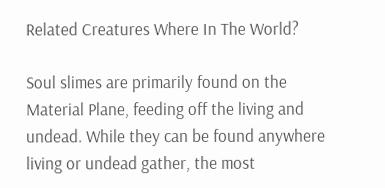Related Creatures Where In The World?

Soul slimes are primarily found on the Material Plane, feeding off the living and undead. While they can be found anywhere living or undead gather, the most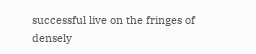successful live on the fringes of densely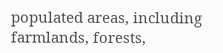populated areas, including farmlands, forests,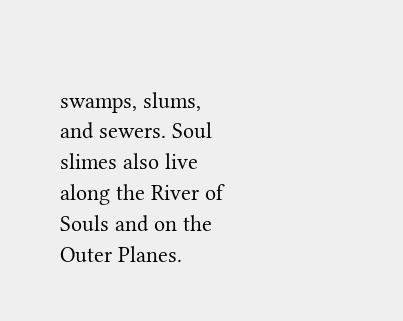swamps, slums, and sewers. Soul slimes also live along the River of Souls and on the Outer Planes.